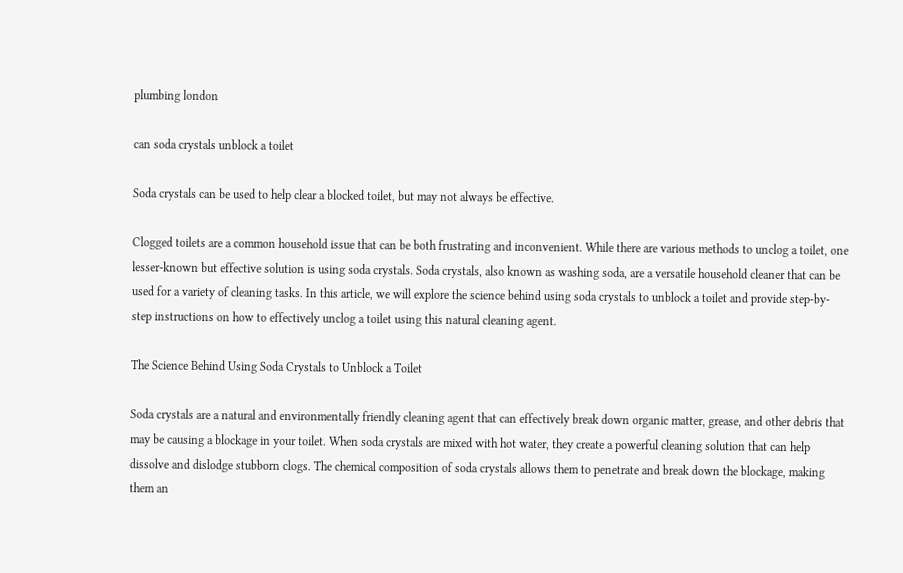plumbing london

can soda crystals unblock a toilet

Soda crystals can be used to help clear a blocked toilet, but may not always be effective.

Clogged toilets are a common household issue that can be both frustrating and inconvenient. While there are various methods to unclog a toilet, one lesser-known but effective solution is using soda crystals. Soda crystals, also known as washing soda, are a versatile household cleaner that can be used for a variety of cleaning tasks. In this article, we will explore the science behind using soda crystals to unblock a toilet and provide step-by-step instructions on how to effectively unclog a toilet using this natural cleaning agent.

The Science Behind Using Soda Crystals to Unblock a Toilet

Soda crystals are a natural and environmentally friendly cleaning agent that can effectively break down organic matter, grease, and other debris that may be causing a blockage in your toilet. When soda crystals are mixed with hot water, they create a powerful cleaning solution that can help dissolve and dislodge stubborn clogs. The chemical composition of soda crystals allows them to penetrate and break down the blockage, making them an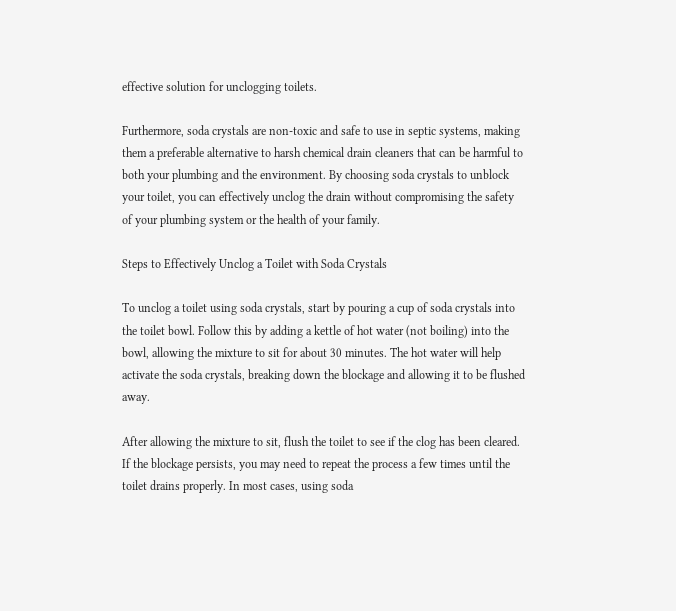effective solution for unclogging toilets.

Furthermore, soda crystals are non-toxic and safe to use in septic systems, making them a preferable alternative to harsh chemical drain cleaners that can be harmful to both your plumbing and the environment. By choosing soda crystals to unblock your toilet, you can effectively unclog the drain without compromising the safety of your plumbing system or the health of your family.

Steps to Effectively Unclog a Toilet with Soda Crystals

To unclog a toilet using soda crystals, start by pouring a cup of soda crystals into the toilet bowl. Follow this by adding a kettle of hot water (not boiling) into the bowl, allowing the mixture to sit for about 30 minutes. The hot water will help activate the soda crystals, breaking down the blockage and allowing it to be flushed away.

After allowing the mixture to sit, flush the toilet to see if the clog has been cleared. If the blockage persists, you may need to repeat the process a few times until the toilet drains properly. In most cases, using soda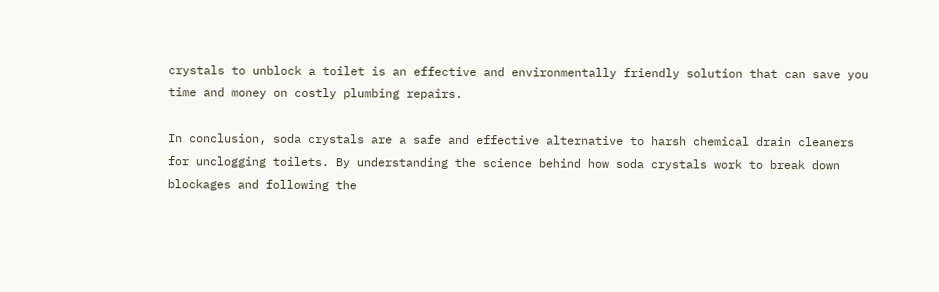crystals to unblock a toilet is an effective and environmentally friendly solution that can save you time and money on costly plumbing repairs.

In conclusion, soda crystals are a safe and effective alternative to harsh chemical drain cleaners for unclogging toilets. By understanding the science behind how soda crystals work to break down blockages and following the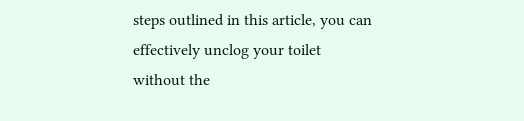steps outlined in this article, you can effectively unclog your toilet without the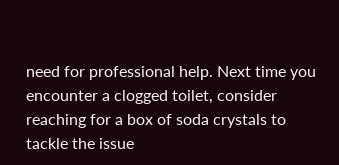need for professional help. Next time you encounter a clogged toilet, consider reaching for a box of soda crystals to tackle the issue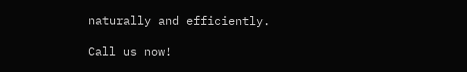naturally and efficiently.

Call us now!